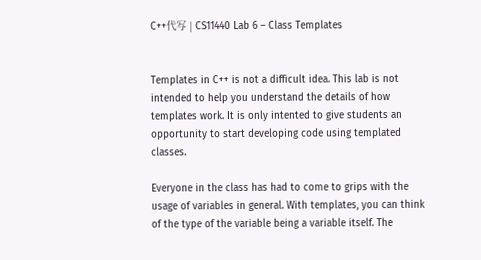C++代写 | CS11440 Lab 6 – Class Templates


Templates in C++ is not a difficult idea. This lab is not intended to help you understand the details of how templates work. It is only intented to give students an opportunity to start developing code using templated classes.

Everyone in the class has had to come to grips with the usage of variables in general. With templates, you can think of the type of the variable being a variable itself. The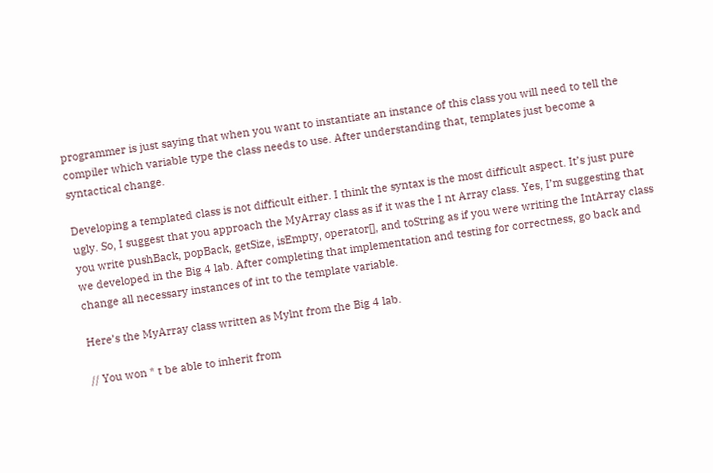programmer is just saying that when you want to instantiate an instance of this class you will need to tell the compiler which variable type the class needs to use. After understanding that, templates just become a syntactical change.

Developing a templated class is not difficult either. I think the syntax is the most difficult aspect. It’s just pure ugly. So, I suggest that you approach the MyArray class as if it was the I nt Array class. Yes, I’m suggesting that you write pushBack, popBack, getSize, isEmpty, operator[], and toString as if you were writing the IntArray class we developed in the Big 4 lab. After completing that implementation and testing for correctness, go back and change all necessary instances of int to the template variable.

Here’s the MyArray class written as Mylnt from the Big 4 lab.

// You won * t be able to inherit from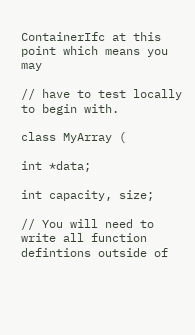ContainerIfc at this point which means you may

// have to test locally to begin with.

class MyArray (

int *data;

int capacity, size;

// You will need to write all function defintions outside of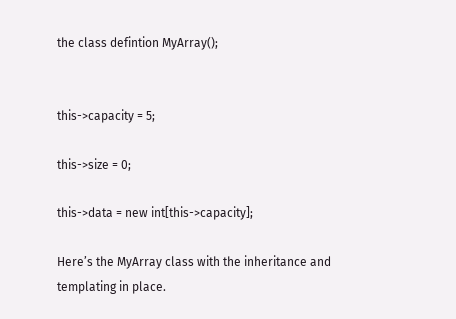the class defintion MyArray();


this->capacity = 5;

this->size = 0;

this->data = new int[this->capacity];

Here’s the MyArray class with the inheritance and templating in place.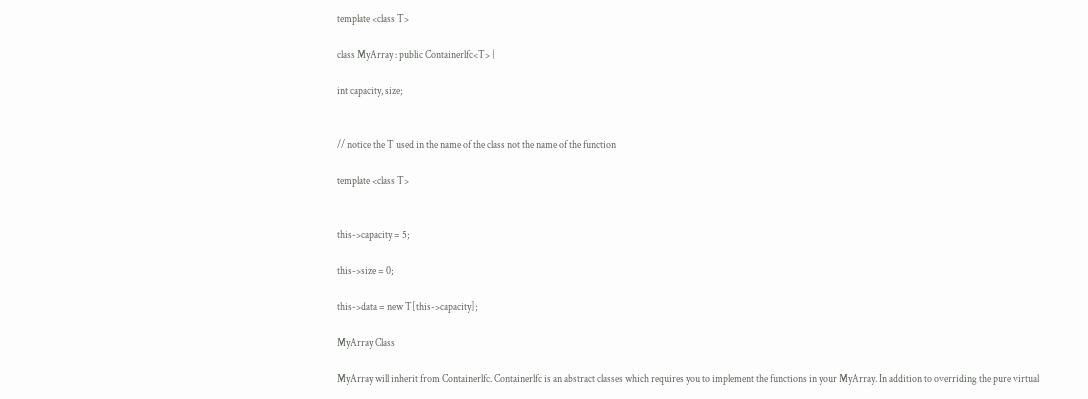template <class T>

class MyArray : public Containerlfc<T> {

int capacity, size;


// notice the T used in the name of the class not the name of the function

template <class T>


this->capacity = 5;

this->size = 0;

this->data = new T[this->capacity];

MyArray Class

MyArray will inherit from Containerlfc. Containerlfc is an abstract classes which requires you to implement the functions in your MyArray. In addition to overriding the pure virtual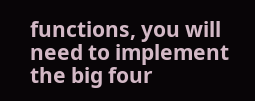functions, you will need to implement the big four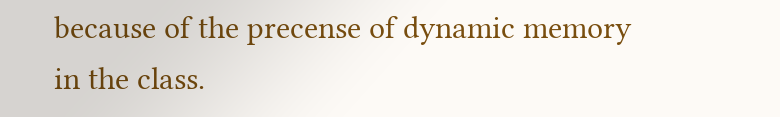because of the precense of dynamic memory in the class.